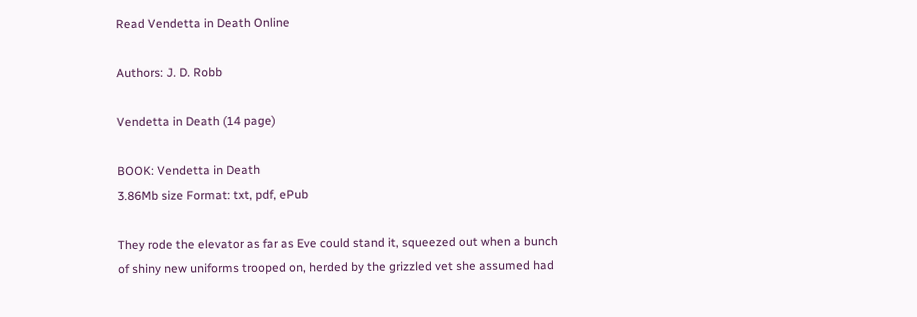Read Vendetta in Death Online

Authors: J. D. Robb

Vendetta in Death (14 page)

BOOK: Vendetta in Death
3.86Mb size Format: txt, pdf, ePub

They rode the elevator as far as Eve could stand it, squeezed out when a bunch of shiny new uniforms trooped on, herded by the grizzled vet she assumed had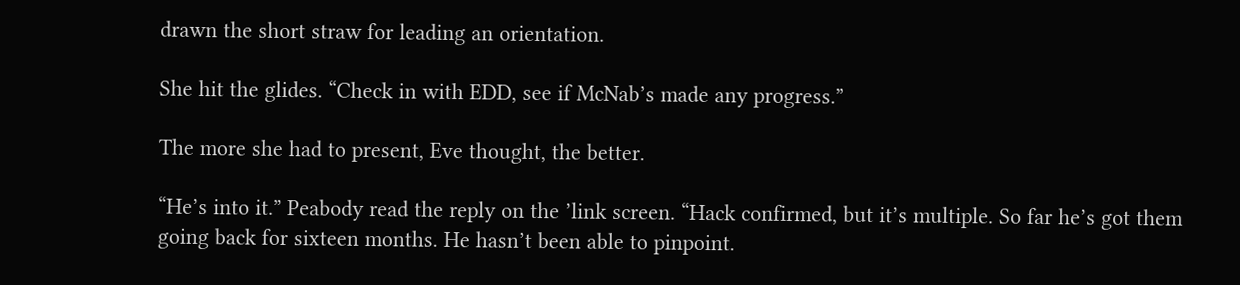drawn the short straw for leading an orientation.

She hit the glides. “Check in with EDD, see if McNab’s made any progress.”

The more she had to present, Eve thought, the better.

“He’s into it.” Peabody read the reply on the ’link screen. “Hack confirmed, but it’s multiple. So far he’s got them going back for sixteen months. He hasn’t been able to pinpoint.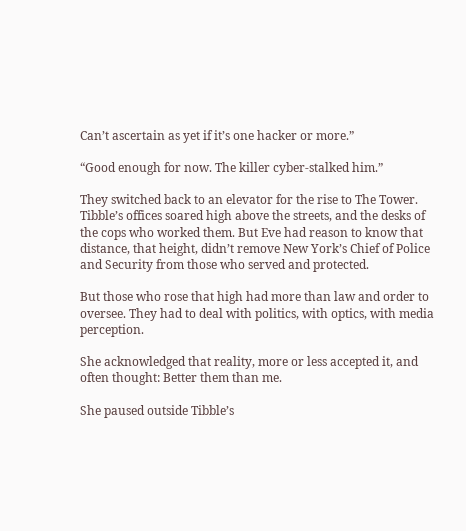Can’t ascertain as yet if it’s one hacker or more.”

“Good enough for now. The killer cyber-stalked him.”

They switched back to an elevator for the rise to The Tower. Tibble’s offices soared high above the streets, and the desks of the cops who worked them. But Eve had reason to know that distance, that height, didn’t remove New York’s Chief of Police and Security from those who served and protected.

But those who rose that high had more than law and order to oversee. They had to deal with politics, with optics, with media perception.

She acknowledged that reality, more or less accepted it, and often thought: Better them than me.

She paused outside Tibble’s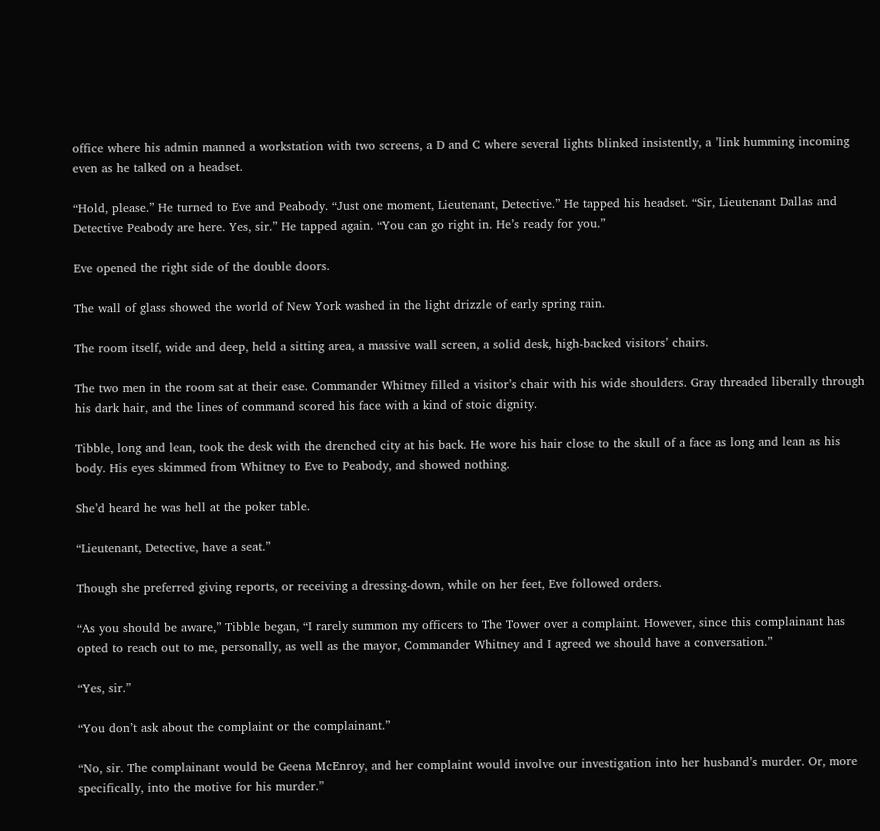office where his admin manned a workstation with two screens, a D and C where several lights blinked insistently, a ’link humming incoming even as he talked on a headset.

“Hold, please.” He turned to Eve and Peabody. “Just one moment, Lieutenant, Detective.” He tapped his headset. “Sir, Lieutenant Dallas and Detective Peabody are here. Yes, sir.” He tapped again. “You can go right in. He’s ready for you.”

Eve opened the right side of the double doors.

The wall of glass showed the world of New York washed in the light drizzle of early spring rain.

The room itself, wide and deep, held a sitting area, a massive wall screen, a solid desk, high-backed visitors’ chairs.

The two men in the room sat at their ease. Commander Whitney filled a visitor’s chair with his wide shoulders. Gray threaded liberally through his dark hair, and the lines of command scored his face with a kind of stoic dignity.

Tibble, long and lean, took the desk with the drenched city at his back. He wore his hair close to the skull of a face as long and lean as his body. His eyes skimmed from Whitney to Eve to Peabody, and showed nothing.

She’d heard he was hell at the poker table.

“Lieutenant, Detective, have a seat.”

Though she preferred giving reports, or receiving a dressing-down, while on her feet, Eve followed orders.

“As you should be aware,” Tibble began, “I rarely summon my officers to The Tower over a complaint. However, since this complainant has opted to reach out to me, personally, as well as the mayor, Commander Whitney and I agreed we should have a conversation.”

“Yes, sir.”

“You don’t ask about the complaint or the complainant.”

“No, sir. The complainant would be Geena McEnroy, and her complaint would involve our investigation into her husband’s murder. Or, more specifically, into the motive for his murder.”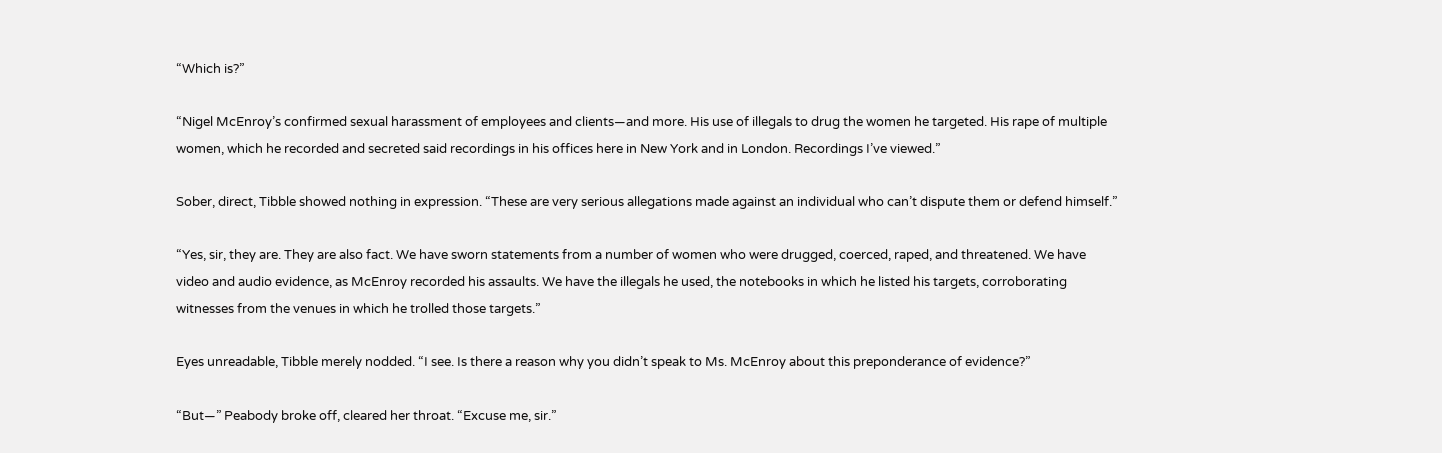“Which is?”

“Nigel McEnroy’s confirmed sexual harassment of employees and clients—and more. His use of illegals to drug the women he targeted. His rape of multiple women, which he recorded and secreted said recordings in his offices here in New York and in London. Recordings I’ve viewed.”

Sober, direct, Tibble showed nothing in expression. “These are very serious allegations made against an individual who can’t dispute them or defend himself.”

“Yes, sir, they are. They are also fact. We have sworn statements from a number of women who were drugged, coerced, raped, and threatened. We have video and audio evidence, as McEnroy recorded his assaults. We have the illegals he used, the notebooks in which he listed his targets, corroborating witnesses from the venues in which he trolled those targets.”

Eyes unreadable, Tibble merely nodded. “I see. Is there a reason why you didn’t speak to Ms. McEnroy about this preponderance of evidence?”

“But—” Peabody broke off, cleared her throat. “Excuse me, sir.”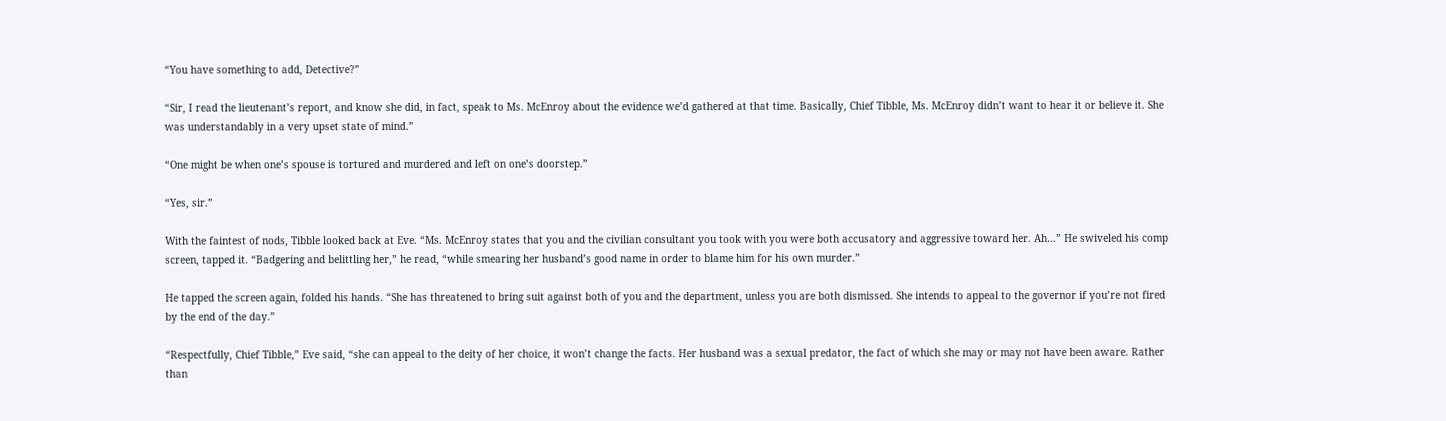“You have something to add, Detective?”

“Sir, I read the lieutenant’s report, and know she did, in fact, speak to Ms. McEnroy about the evidence we’d gathered at that time. Basically, Chief Tibble, Ms. McEnroy didn’t want to hear it or believe it. She was understandably in a very upset state of mind.”

“One might be when one’s spouse is tortured and murdered and left on one’s doorstep.”

“Yes, sir.”

With the faintest of nods, Tibble looked back at Eve. “Ms. McEnroy states that you and the civilian consultant you took with you were both accusatory and aggressive toward her. Ah…” He swiveled his comp screen, tapped it. “Badgering and belittling her,” he read, “while smearing her husband’s good name in order to blame him for his own murder.”

He tapped the screen again, folded his hands. “She has threatened to bring suit against both of you and the department, unless you are both dismissed. She intends to appeal to the governor if you’re not fired by the end of the day.”

“Respectfully, Chief Tibble,” Eve said, “she can appeal to the deity of her choice, it won’t change the facts. Her husband was a sexual predator, the fact of which she may or may not have been aware. Rather than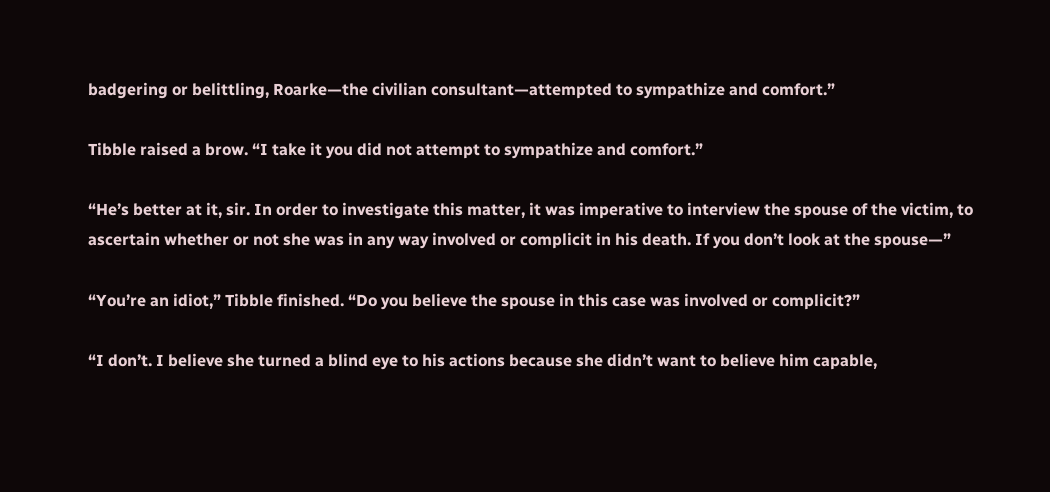badgering or belittling, Roarke—the civilian consultant—attempted to sympathize and comfort.”

Tibble raised a brow. “I take it you did not attempt to sympathize and comfort.”

“He’s better at it, sir. In order to investigate this matter, it was imperative to interview the spouse of the victim, to ascertain whether or not she was in any way involved or complicit in his death. If you don’t look at the spouse—”

“You’re an idiot,” Tibble finished. “Do you believe the spouse in this case was involved or complicit?”

“I don’t. I believe she turned a blind eye to his actions because she didn’t want to believe him capable,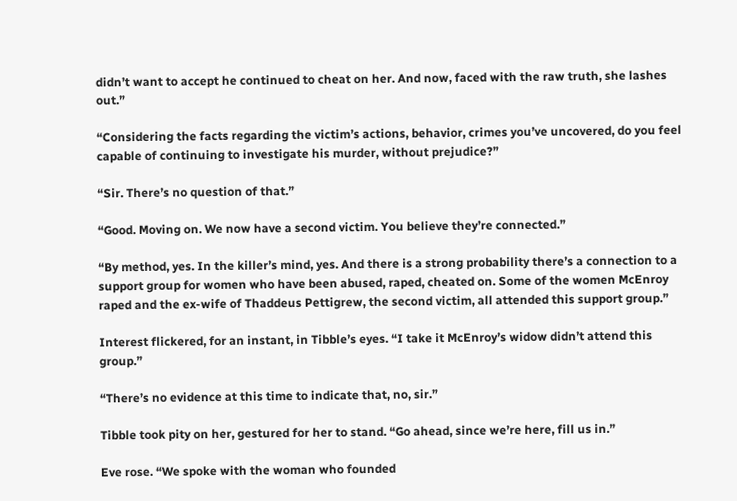didn’t want to accept he continued to cheat on her. And now, faced with the raw truth, she lashes out.”

“Considering the facts regarding the victim’s actions, behavior, crimes you’ve uncovered, do you feel capable of continuing to investigate his murder, without prejudice?”

“Sir. There’s no question of that.”

“Good. Moving on. We now have a second victim. You believe they’re connected.”

“By method, yes. In the killer’s mind, yes. And there is a strong probability there’s a connection to a support group for women who have been abused, raped, cheated on. Some of the women McEnroy raped and the ex-wife of Thaddeus Pettigrew, the second victim, all attended this support group.”

Interest flickered, for an instant, in Tibble’s eyes. “I take it McEnroy’s widow didn’t attend this group.”

“There’s no evidence at this time to indicate that, no, sir.”

Tibble took pity on her, gestured for her to stand. “Go ahead, since we’re here, fill us in.”

Eve rose. “We spoke with the woman who founded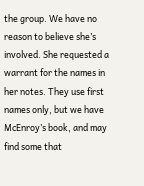the group. We have no reason to believe she’s involved. She requested a warrant for the names in her notes. They use first names only, but we have McEnroy’s book, and may find some that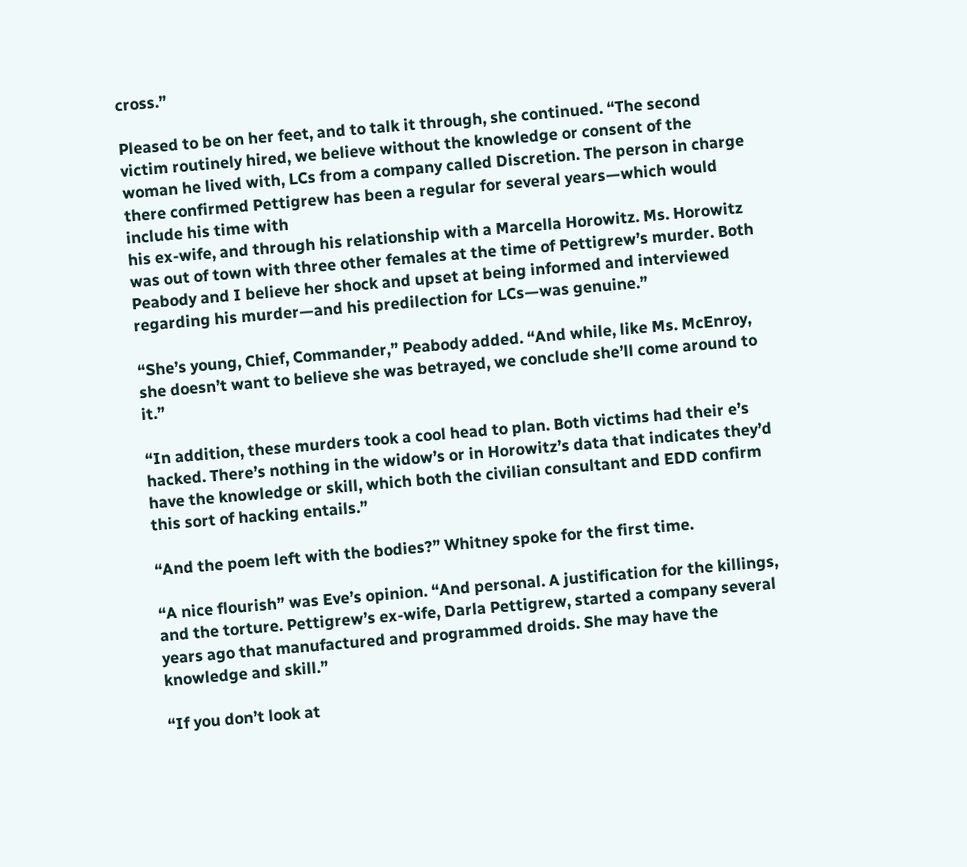cross.”

Pleased to be on her feet, and to talk it through, she continued. “The second victim routinely hired, we believe without the knowledge or consent of the woman he lived with, LCs from a company called Discretion. The person in charge there confirmed Pettigrew has been a regular for several years—which would include his time with
his ex-wife, and through his relationship with a Marcella Horowitz. Ms. Horowitz was out of town with three other females at the time of Pettigrew’s murder. Both Peabody and I believe her shock and upset at being informed and interviewed regarding his murder—and his predilection for LCs—was genuine.”

“She’s young, Chief, Commander,” Peabody added. “And while, like Ms. McEnroy, she doesn’t want to believe she was betrayed, we conclude she’ll come around to it.”

“In addition, these murders took a cool head to plan. Both victims had their e’s hacked. There’s nothing in the widow’s or in Horowitz’s data that indicates they’d have the knowledge or skill, which both the civilian consultant and EDD confirm this sort of hacking entails.”

“And the poem left with the bodies?” Whitney spoke for the first time.

“A nice flourish” was Eve’s opinion. “And personal. A justification for the killings, and the torture. Pettigrew’s ex-wife, Darla Pettigrew, started a company several years ago that manufactured and programmed droids. She may have the knowledge and skill.”

“If you don’t look at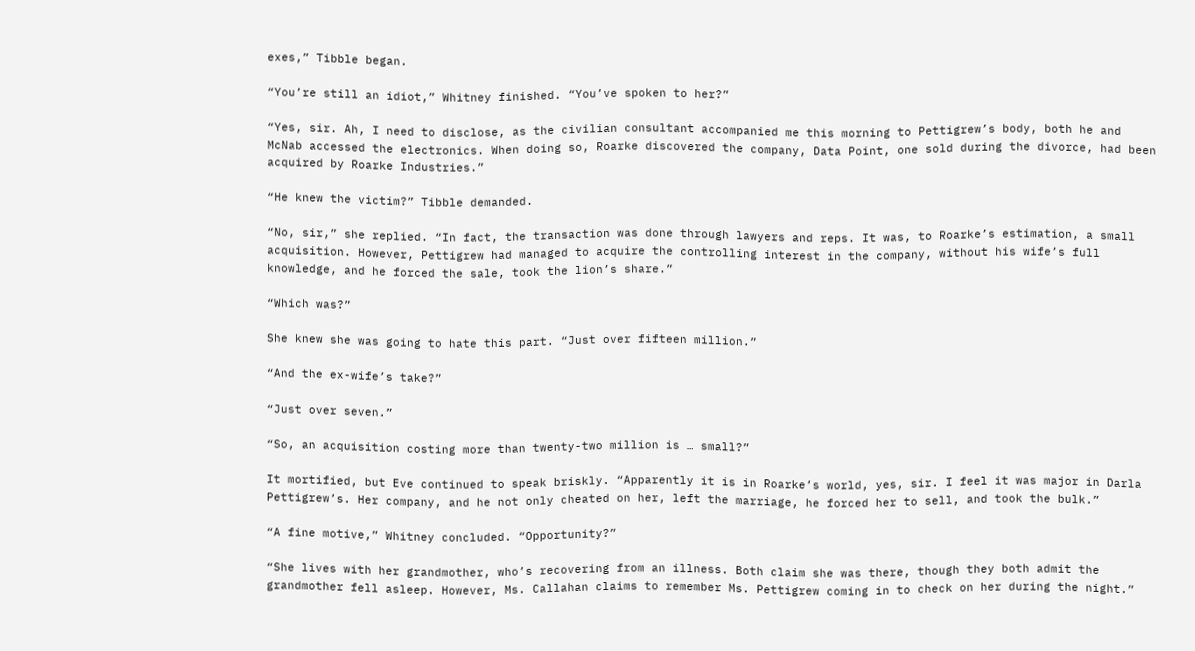exes,” Tibble began.

“You’re still an idiot,” Whitney finished. “You’ve spoken to her?”

“Yes, sir. Ah, I need to disclose, as the civilian consultant accompanied me this morning to Pettigrew’s body, both he and McNab accessed the electronics. When doing so, Roarke discovered the company, Data Point, one sold during the divorce, had been acquired by Roarke Industries.”

“He knew the victim?” Tibble demanded.

“No, sir,” she replied. “In fact, the transaction was done through lawyers and reps. It was, to Roarke’s estimation, a small acquisition. However, Pettigrew had managed to acquire the controlling interest in the company, without his wife’s full knowledge, and he forced the sale, took the lion’s share.”

“Which was?”

She knew she was going to hate this part. “Just over fifteen million.”

“And the ex-wife’s take?”

“Just over seven.”

“So, an acquisition costing more than twenty-two million is … small?”

It mortified, but Eve continued to speak briskly. “Apparently it is in Roarke’s world, yes, sir. I feel it was major in Darla Pettigrew’s. Her company, and he not only cheated on her, left the marriage, he forced her to sell, and took the bulk.”

“A fine motive,” Whitney concluded. “Opportunity?”

“She lives with her grandmother, who’s recovering from an illness. Both claim she was there, though they both admit the grandmother fell asleep. However, Ms. Callahan claims to remember Ms. Pettigrew coming in to check on her during the night.”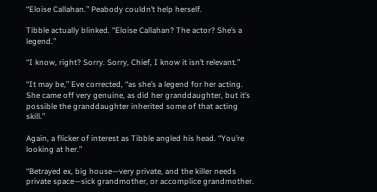“Eloise Callahan.” Peabody couldn’t help herself.

Tibble actually blinked. “Eloise Callahan? The actor? She’s a legend.”

“I know, right? Sorry. Sorry, Chief, I know it isn’t relevant.”

“It may be,” Eve corrected, “as she’s a legend for her acting. She came off very genuine, as did her granddaughter, but it’s possible the granddaughter inherited some of that acting skill.”

Again, a flicker of interest as Tibble angled his head. “You’re looking at her.”

“Betrayed ex, big house—very private, and the killer needs private space—sick grandmother, or accomplice grandmother.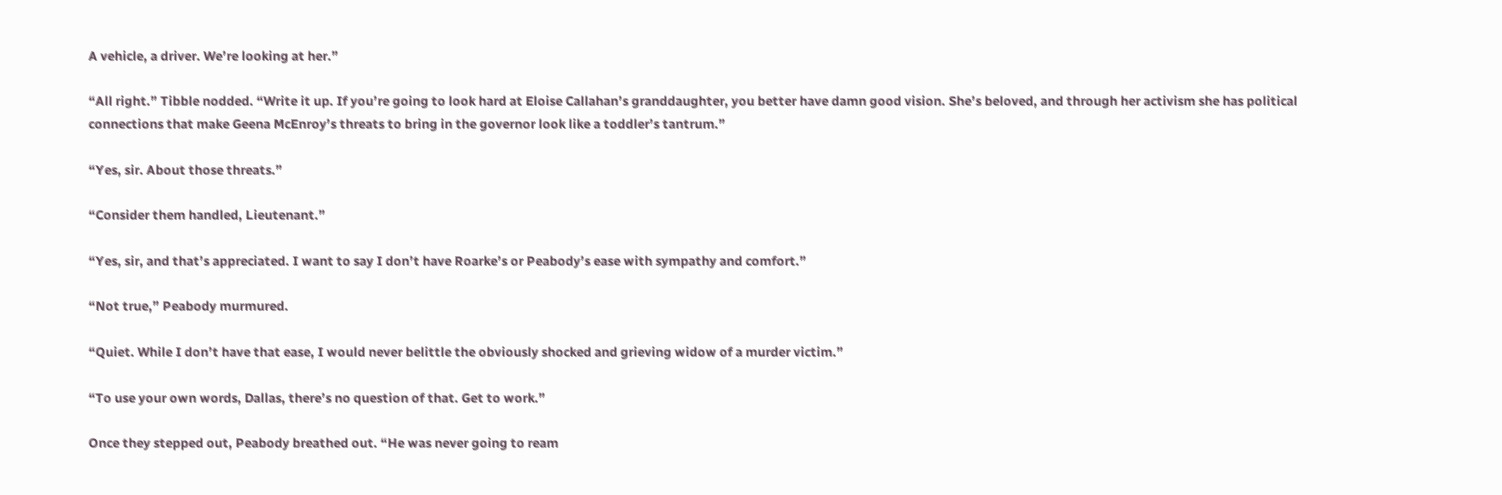A vehicle, a driver. We’re looking at her.”

“All right.” Tibble nodded. “Write it up. If you’re going to look hard at Eloise Callahan’s granddaughter, you better have damn good vision. She’s beloved, and through her activism she has political connections that make Geena McEnroy’s threats to bring in the governor look like a toddler’s tantrum.”

“Yes, sir. About those threats.”

“Consider them handled, Lieutenant.”

“Yes, sir, and that’s appreciated. I want to say I don’t have Roarke’s or Peabody’s ease with sympathy and comfort.”

“Not true,” Peabody murmured.

“Quiet. While I don’t have that ease, I would never belittle the obviously shocked and grieving widow of a murder victim.”

“To use your own words, Dallas, there’s no question of that. Get to work.”

Once they stepped out, Peabody breathed out. “He was never going to ream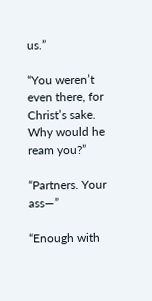us.”

“You weren’t even there, for Christ’s sake. Why would he ream you?”

“Partners. Your ass—”

“Enough with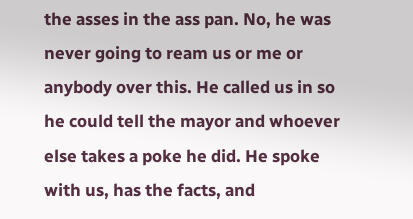the asses in the ass pan. No, he was never going to ream us or me or anybody over this. He called us in so he could tell the mayor and whoever else takes a poke he did. He spoke with us, has the facts, and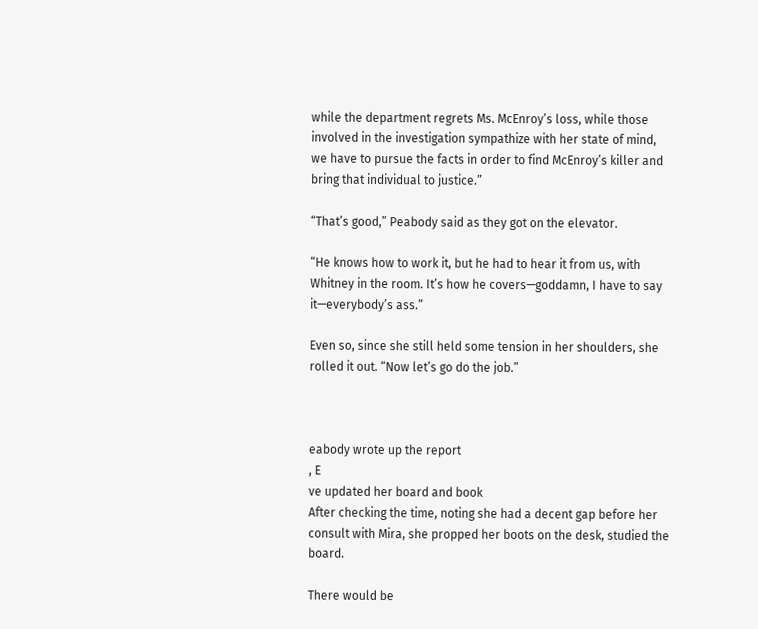while the department regrets Ms. McEnroy’s loss, while those involved in the investigation sympathize with her state of mind, we have to pursue the facts in order to find McEnroy’s killer and bring that individual to justice.”

“That’s good,” Peabody said as they got on the elevator.

“He knows how to work it, but he had to hear it from us, with Whitney in the room. It’s how he covers—goddamn, I have to say it—everybody’s ass.”

Even so, since she still held some tension in her shoulders, she rolled it out. “Now let’s go do the job.”



eabody wrote up the report
, E
ve updated her board and book
After checking the time, noting she had a decent gap before her consult with Mira, she propped her boots on the desk, studied the board.

There would be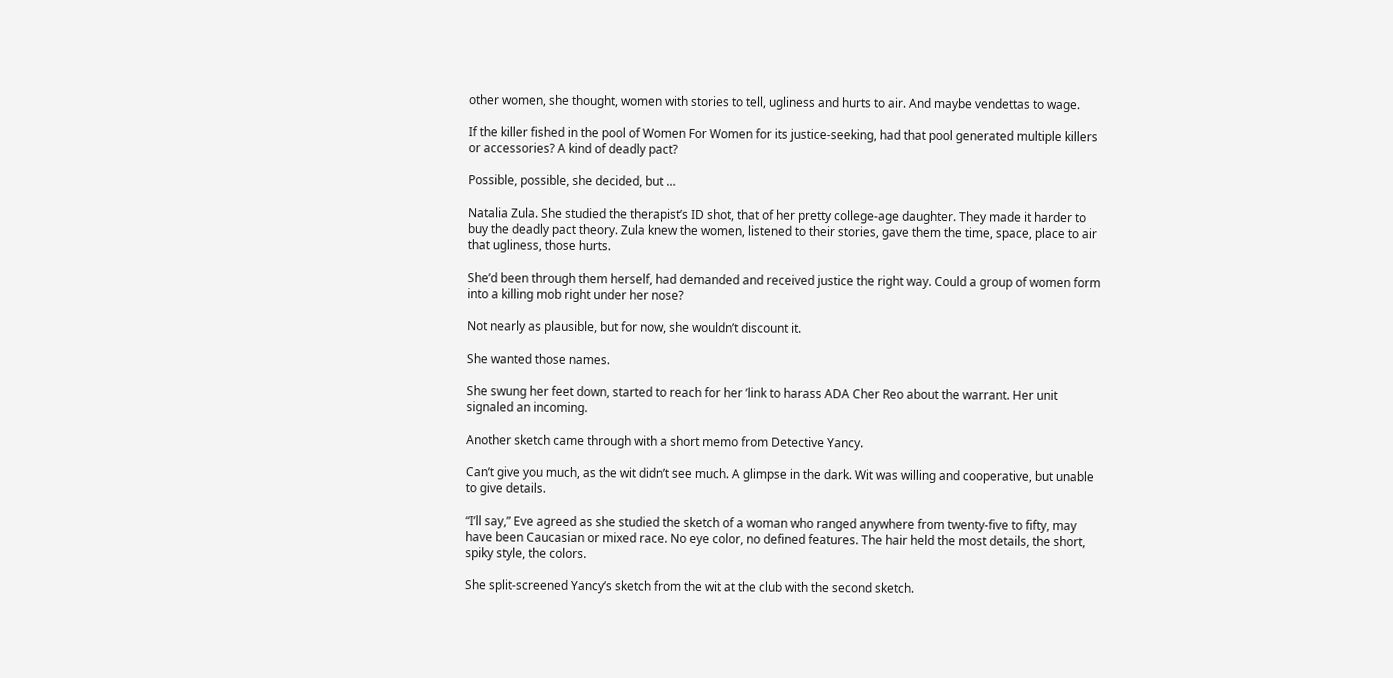other women, she thought, women with stories to tell, ugliness and hurts to air. And maybe vendettas to wage.

If the killer fished in the pool of Women For Women for its justice-seeking, had that pool generated multiple killers or accessories? A kind of deadly pact?

Possible, possible, she decided, but …

Natalia Zula. She studied the therapist’s ID shot, that of her pretty college-age daughter. They made it harder to buy the deadly pact theory. Zula knew the women, listened to their stories, gave them the time, space, place to air that ugliness, those hurts.

She’d been through them herself, had demanded and received justice the right way. Could a group of women form into a killing mob right under her nose?

Not nearly as plausible, but for now, she wouldn’t discount it.

She wanted those names.

She swung her feet down, started to reach for her ’link to harass ADA Cher Reo about the warrant. Her unit signaled an incoming.

Another sketch came through with a short memo from Detective Yancy.

Can’t give you much, as the wit didn’t see much. A glimpse in the dark. Wit was willing and cooperative, but unable to give details.

“I’ll say,” Eve agreed as she studied the sketch of a woman who ranged anywhere from twenty-five to fifty, may have been Caucasian or mixed race. No eye color, no defined features. The hair held the most details, the short, spiky style, the colors.

She split-screened Yancy’s sketch from the wit at the club with the second sketch.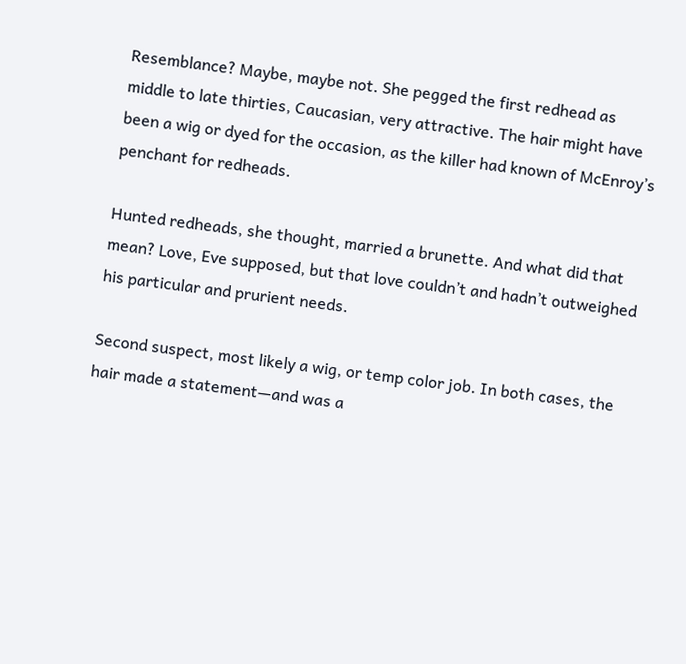Resemblance? Maybe, maybe not. She pegged the first redhead as middle to late thirties, Caucasian, very attractive. The hair might have been a wig or dyed for the occasion, as the killer had known of McEnroy’s penchant for redheads.

Hunted redheads, she thought, married a brunette. And what did that mean? Love, Eve supposed, but that love couldn’t and hadn’t outweighed his particular and prurient needs.

Second suspect, most likely a wig, or temp color job. In both cases, the hair made a statement—and was a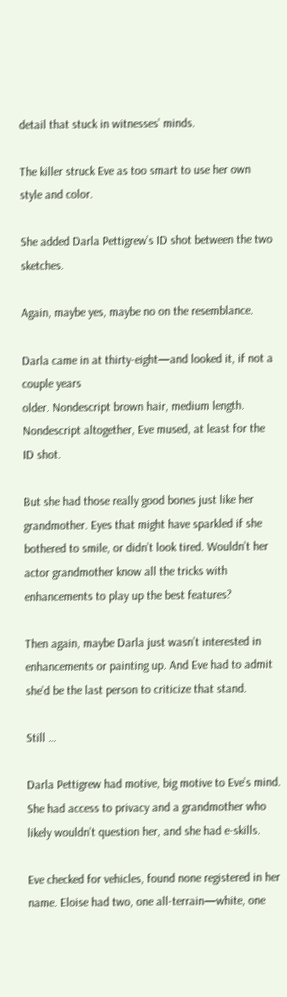detail that stuck in witnesses’ minds.

The killer struck Eve as too smart to use her own style and color.

She added Darla Pettigrew’s ID shot between the two sketches.

Again, maybe yes, maybe no on the resemblance.

Darla came in at thirty-eight—and looked it, if not a couple years
older. Nondescript brown hair, medium length. Nondescript altogether, Eve mused, at least for the ID shot.

But she had those really good bones just like her grandmother. Eyes that might have sparkled if she bothered to smile, or didn’t look tired. Wouldn’t her actor grandmother know all the tricks with enhancements to play up the best features?

Then again, maybe Darla just wasn’t interested in enhancements or painting up. And Eve had to admit she’d be the last person to criticize that stand.

Still …

Darla Pettigrew had motive, big motive to Eve’s mind. She had access to privacy and a grandmother who likely wouldn’t question her, and she had e-skills.

Eve checked for vehicles, found none registered in her name. Eloise had two, one all-terrain—white, one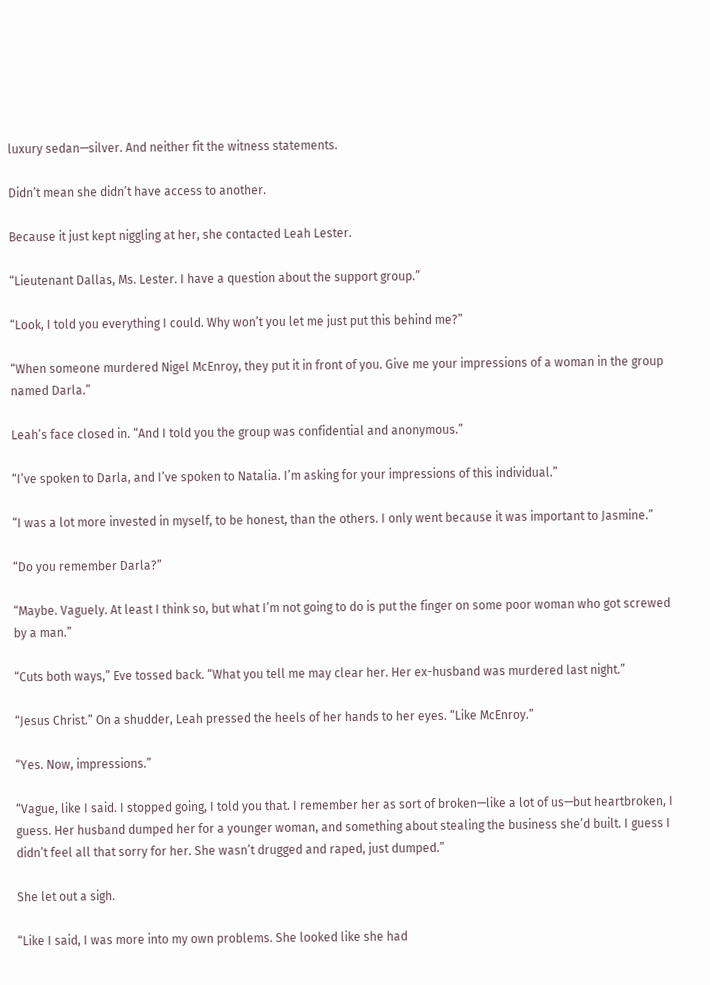luxury sedan—silver. And neither fit the witness statements.

Didn’t mean she didn’t have access to another.

Because it just kept niggling at her, she contacted Leah Lester.

“Lieutenant Dallas, Ms. Lester. I have a question about the support group.”

“Look, I told you everything I could. Why won’t you let me just put this behind me?”

“When someone murdered Nigel McEnroy, they put it in front of you. Give me your impressions of a woman in the group named Darla.”

Leah’s face closed in. “And I told you the group was confidential and anonymous.”

“I’ve spoken to Darla, and I’ve spoken to Natalia. I’m asking for your impressions of this individual.”

“I was a lot more invested in myself, to be honest, than the others. I only went because it was important to Jasmine.”

“Do you remember Darla?”

“Maybe. Vaguely. At least I think so, but what I’m not going to do is put the finger on some poor woman who got screwed by a man.”

“Cuts both ways,” Eve tossed back. “What you tell me may clear her. Her ex-husband was murdered last night.”

“Jesus Christ.” On a shudder, Leah pressed the heels of her hands to her eyes. “Like McEnroy.”

“Yes. Now, impressions.”

“Vague, like I said. I stopped going, I told you that. I remember her as sort of broken—like a lot of us—but heartbroken, I guess. Her husband dumped her for a younger woman, and something about stealing the business she’d built. I guess I didn’t feel all that sorry for her. She wasn’t drugged and raped, just dumped.”

She let out a sigh.

“Like I said, I was more into my own problems. She looked like she had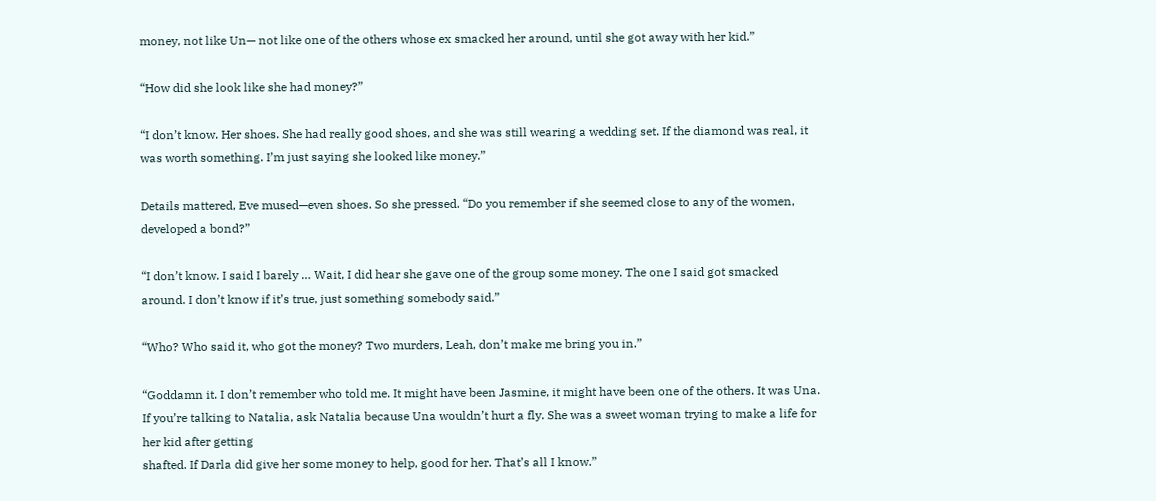money, not like Un— not like one of the others whose ex smacked her around, until she got away with her kid.”

“How did she look like she had money?”

“I don’t know. Her shoes. She had really good shoes, and she was still wearing a wedding set. If the diamond was real, it was worth something. I’m just saying she looked like money.”

Details mattered, Eve mused—even shoes. So she pressed. “Do you remember if she seemed close to any of the women, developed a bond?”

“I don’t know. I said I barely … Wait, I did hear she gave one of the group some money. The one I said got smacked around. I don’t know if it’s true, just something somebody said.”

“Who? Who said it, who got the money? Two murders, Leah, don’t make me bring you in.”

“Goddamn it. I don’t remember who told me. It might have been Jasmine, it might have been one of the others. It was Una. If you’re talking to Natalia, ask Natalia because Una wouldn’t hurt a fly. She was a sweet woman trying to make a life for her kid after getting
shafted. If Darla did give her some money to help, good for her. That’s all I know.”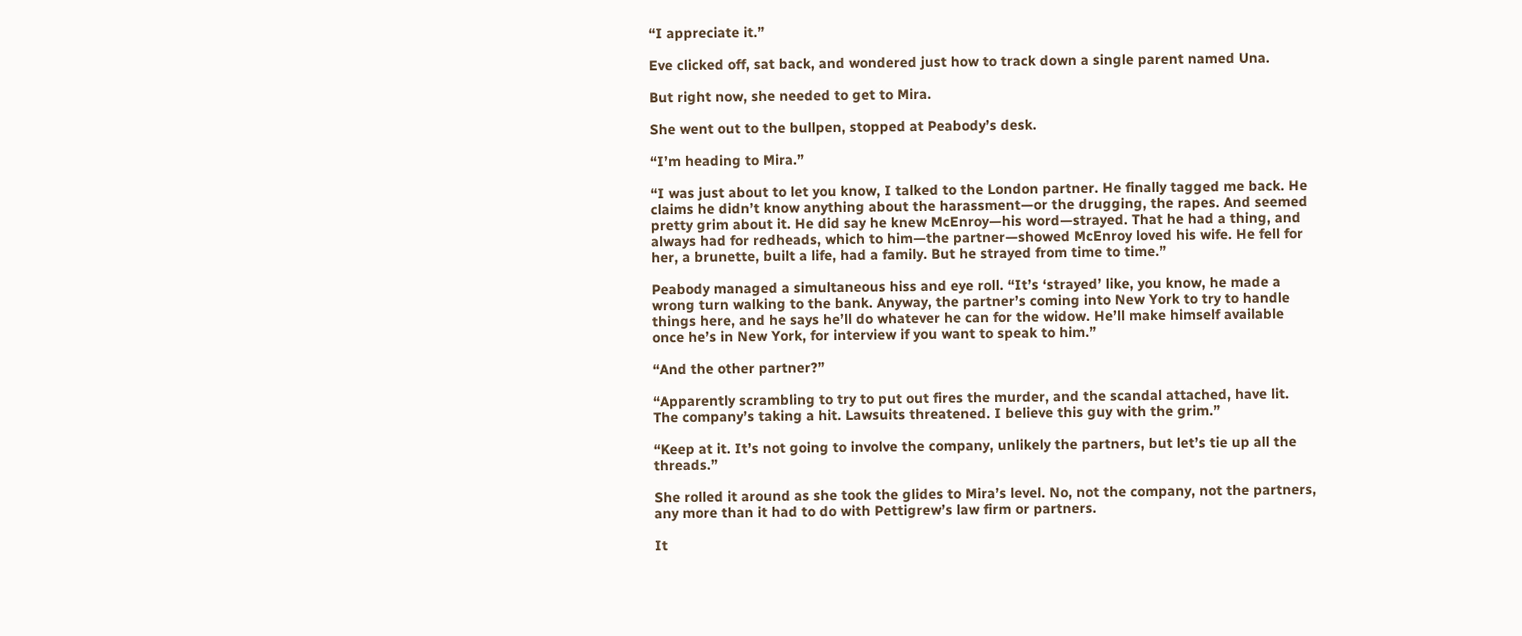“I appreciate it.”

Eve clicked off, sat back, and wondered just how to track down a single parent named Una.

But right now, she needed to get to Mira.

She went out to the bullpen, stopped at Peabody’s desk.

“I’m heading to Mira.”

“I was just about to let you know, I talked to the London partner. He finally tagged me back. He claims he didn’t know anything about the harassment—or the drugging, the rapes. And seemed pretty grim about it. He did say he knew McEnroy—his word—strayed. That he had a thing, and always had for redheads, which to him—the partner—showed McEnroy loved his wife. He fell for her, a brunette, built a life, had a family. But he strayed from time to time.”

Peabody managed a simultaneous hiss and eye roll. “It’s ‘strayed’ like, you know, he made a wrong turn walking to the bank. Anyway, the partner’s coming into New York to try to handle things here, and he says he’ll do whatever he can for the widow. He’ll make himself available once he’s in New York, for interview if you want to speak to him.”

“And the other partner?”

“Apparently scrambling to try to put out fires the murder, and the scandal attached, have lit. The company’s taking a hit. Lawsuits threatened. I believe this guy with the grim.”

“Keep at it. It’s not going to involve the company, unlikely the partners, but let’s tie up all the threads.”

She rolled it around as she took the glides to Mira’s level. No, not the company, not the partners, any more than it had to do with Pettigrew’s law firm or partners.

It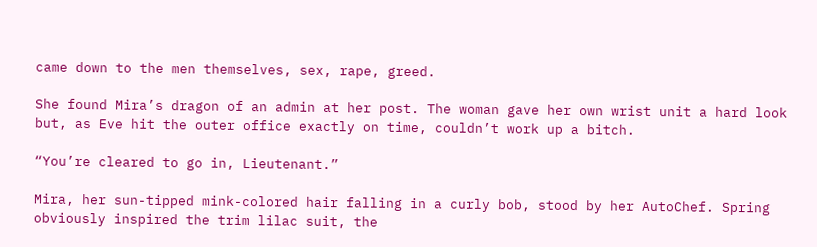came down to the men themselves, sex, rape, greed.

She found Mira’s dragon of an admin at her post. The woman gave her own wrist unit a hard look but, as Eve hit the outer office exactly on time, couldn’t work up a bitch.

“You’re cleared to go in, Lieutenant.”

Mira, her sun-tipped mink-colored hair falling in a curly bob, stood by her AutoChef. Spring obviously inspired the trim lilac suit, the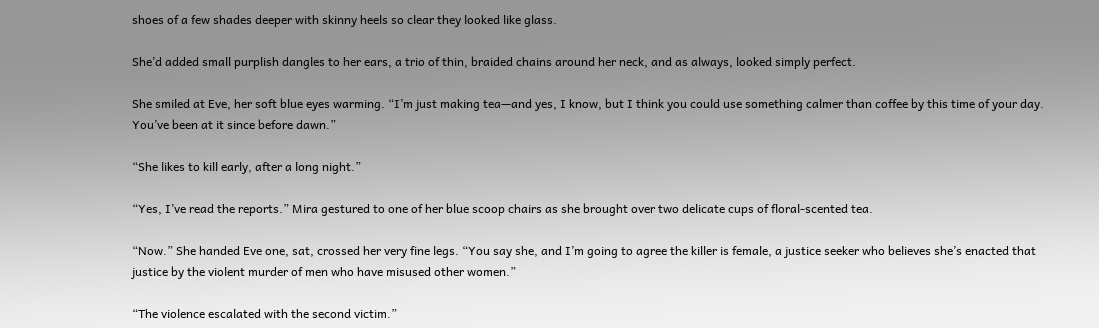shoes of a few shades deeper with skinny heels so clear they looked like glass.

She’d added small purplish dangles to her ears, a trio of thin, braided chains around her neck, and as always, looked simply perfect.

She smiled at Eve, her soft blue eyes warming. “I’m just making tea—and yes, I know, but I think you could use something calmer than coffee by this time of your day. You’ve been at it since before dawn.”

“She likes to kill early, after a long night.”

“Yes, I’ve read the reports.” Mira gestured to one of her blue scoop chairs as she brought over two delicate cups of floral-scented tea.

“Now.” She handed Eve one, sat, crossed her very fine legs. “You say she, and I’m going to agree the killer is female, a justice seeker who believes she’s enacted that justice by the violent murder of men who have misused other women.”

“The violence escalated with the second victim.”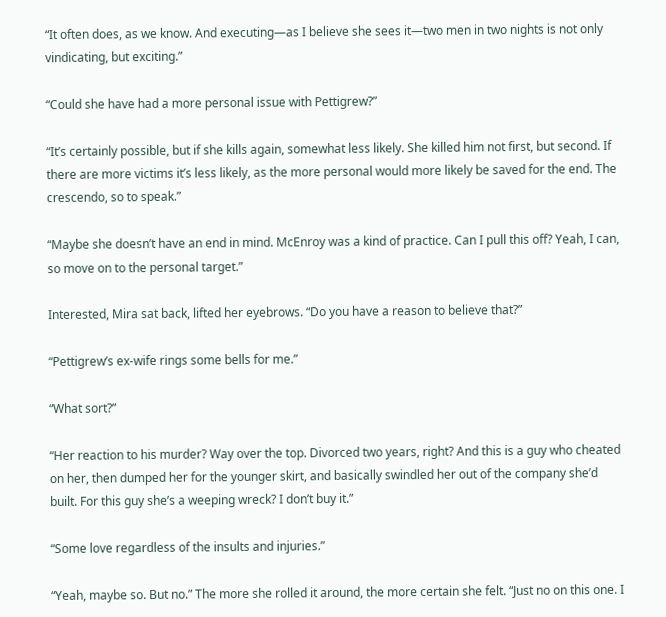“It often does, as we know. And executing—as I believe she sees it—two men in two nights is not only vindicating, but exciting.”

“Could she have had a more personal issue with Pettigrew?”

“It’s certainly possible, but if she kills again, somewhat less likely. She killed him not first, but second. If there are more victims it’s less likely, as the more personal would more likely be saved for the end. The crescendo, so to speak.”

“Maybe she doesn’t have an end in mind. McEnroy was a kind of practice. Can I pull this off? Yeah, I can, so move on to the personal target.”

Interested, Mira sat back, lifted her eyebrows. “Do you have a reason to believe that?”

“Pettigrew’s ex-wife rings some bells for me.”

“What sort?”

“Her reaction to his murder? Way over the top. Divorced two years, right? And this is a guy who cheated on her, then dumped her for the younger skirt, and basically swindled her out of the company she’d built. For this guy she’s a weeping wreck? I don’t buy it.”

“Some love regardless of the insults and injuries.”

“Yeah, maybe so. But no.” The more she rolled it around, the more certain she felt. “Just no on this one. I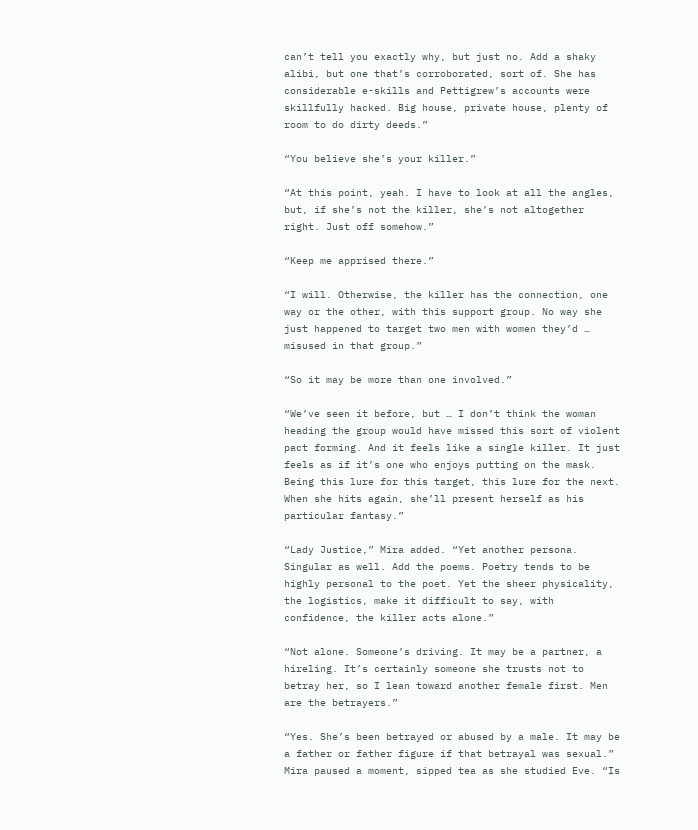can’t tell you exactly why, but just no. Add a shaky alibi, but one that’s corroborated, sort of. She has considerable e-skills and Pettigrew’s accounts were skillfully hacked. Big house, private house, plenty of room to do dirty deeds.”

“You believe she’s your killer.”

“At this point, yeah. I have to look at all the angles, but, if she’s not the killer, she’s not altogether right. Just off somehow.”

“Keep me apprised there.”

“I will. Otherwise, the killer has the connection, one way or the other, with this support group. No way she just happened to target two men with women they’d … misused in that group.”

“So it may be more than one involved.”

“We’ve seen it before, but … I don’t think the woman heading the group would have missed this sort of violent pact forming. And it feels like a single killer. It just feels as if it’s one who enjoys putting on the mask. Being this lure for this target, this lure for the next. When she hits again, she’ll present herself as his particular fantasy.”

“Lady Justice,” Mira added. “Yet another persona. Singular as well. Add the poems. Poetry tends to be highly personal to the poet. Yet the sheer physicality, the logistics, make it difficult to say, with confidence, the killer acts alone.”

“Not alone. Someone’s driving. It may be a partner, a hireling. It’s certainly someone she trusts not to betray her, so I lean toward another female first. Men are the betrayers.”

“Yes. She’s been betrayed or abused by a male. It may be a father or father figure if that betrayal was sexual.” Mira paused a moment, sipped tea as she studied Eve. “Is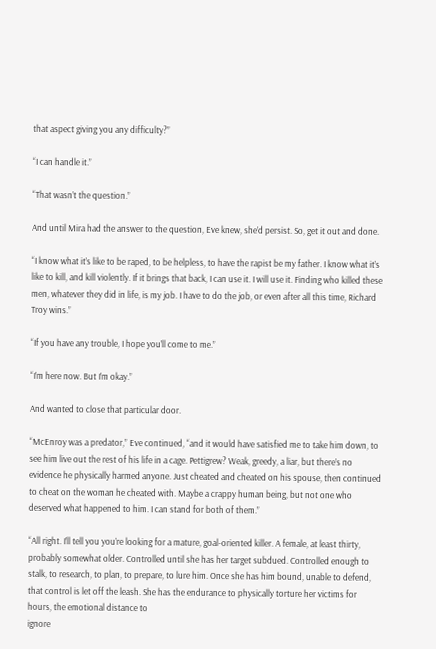that aspect giving you any difficulty?”

“I can handle it.”

“That wasn’t the question.”

And until Mira had the answer to the question, Eve knew, she’d persist. So, get it out and done.

“I know what it’s like to be raped, to be helpless, to have the rapist be my father. I know what it’s like to kill, and kill violently. If it brings that back, I can use it. I will use it. Finding who killed these men, whatever they did in life, is my job. I have to do the job, or even after all this time, Richard Troy wins.”

“If you have any trouble, I hope you’ll come to me.”

“I’m here now. But I’m okay.”

And wanted to close that particular door.

“McEnroy was a predator,” Eve continued, “and it would have satisfied me to take him down, to see him live out the rest of his life in a cage. Pettigrew? Weak, greedy, a liar, but there’s no evidence he physically harmed anyone. Just cheated and cheated on his spouse, then continued to cheat on the woman he cheated with. Maybe a crappy human being, but not one who deserved what happened to him. I can stand for both of them.”

“All right. I’ll tell you you’re looking for a mature, goal-oriented killer. A female, at least thirty, probably somewhat older. Controlled until she has her target subdued. Controlled enough to stalk, to research, to plan, to prepare, to lure him. Once she has him bound, unable to defend, that control is let off the leash. She has the endurance to physically torture her victims for hours, the emotional distance to
ignore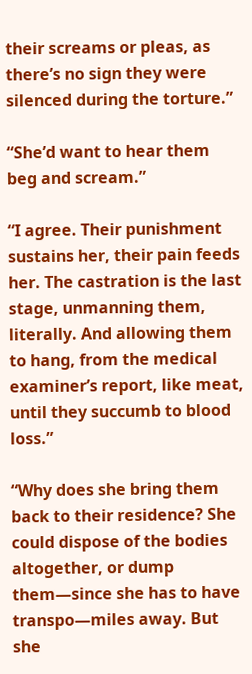their screams or pleas, as there’s no sign they were silenced during the torture.”

“She’d want to hear them beg and scream.”

“I agree. Their punishment sustains her, their pain feeds her. The castration is the last stage, unmanning them, literally. And allowing them to hang, from the medical examiner’s report, like meat, until they succumb to blood loss.”

“Why does she bring them back to their residence? She could dispose of the bodies altogether, or dump them—since she has to have transpo—miles away. But she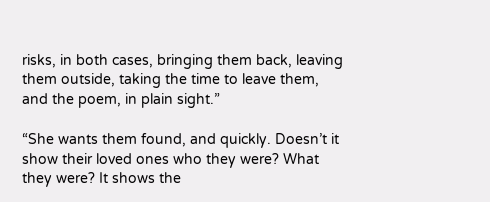risks, in both cases, bringing them back, leaving them outside, taking the time to leave them, and the poem, in plain sight.”

“She wants them found, and quickly. Doesn’t it show their loved ones who they were? What they were? It shows the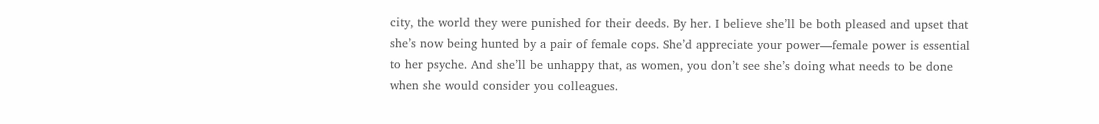city, the world they were punished for their deeds. By her. I believe she’ll be both pleased and upset that she’s now being hunted by a pair of female cops. She’d appreciate your power—female power is essential to her psyche. And she’ll be unhappy that, as women, you don’t see she’s doing what needs to be done when she would consider you colleagues.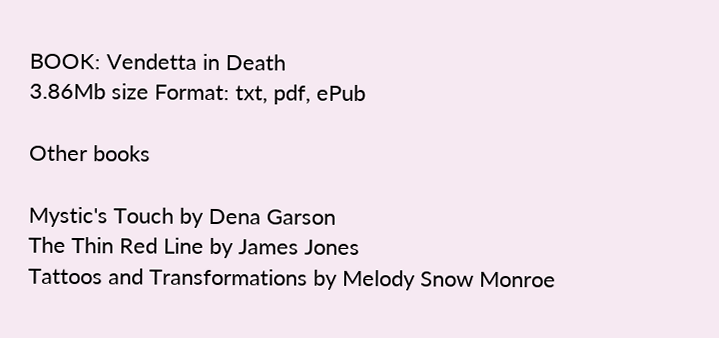BOOK: Vendetta in Death
3.86Mb size Format: txt, pdf, ePub

Other books

Mystic's Touch by Dena Garson
The Thin Red Line by James Jones
Tattoos and Transformations by Melody Snow Monroe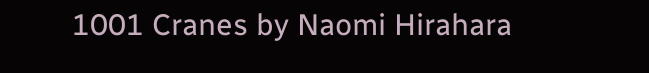1001 Cranes by Naomi Hirahara